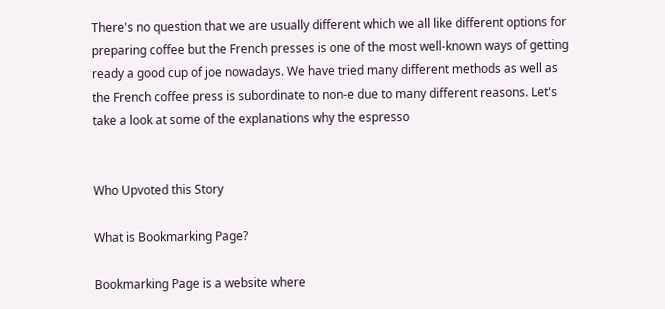There's no question that we are usually different which we all like different options for preparing coffee but the French presses is one of the most well-known ways of getting ready a good cup of joe nowadays. We have tried many different methods as well as the French coffee press is subordinate to non-e due to many different reasons. Let's take a look at some of the explanations why the espresso


Who Upvoted this Story

What is Bookmarking Page?

Bookmarking Page is a website where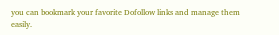you can bookmark your favorite Dofollow links and manage them easily.